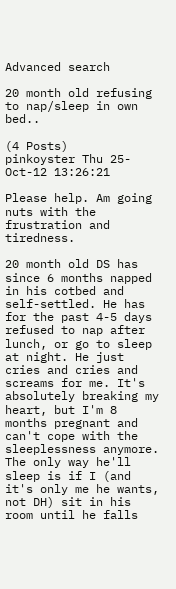Advanced search

20 month old refusing to nap/sleep in own bed..

(4 Posts)
pinkoyster Thu 25-Oct-12 13:26:21

Please help. Am going nuts with the frustration and tiredness.

20 month old DS has since 6 months napped in his cotbed and self-settled. He has for the past 4-5 days refused to nap after lunch, or go to sleep at night. He just cries and cries and screams for me. It's absolutely breaking my heart, but I'm 8 months pregnant and can't cope with the sleeplessness anymore. The only way he'll sleep is if I (and it's only me he wants, not DH) sit in his room until he falls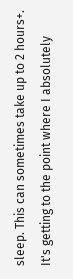sleep. This can sometimes take up to 2 hours+. It's getting to the point where I absolutely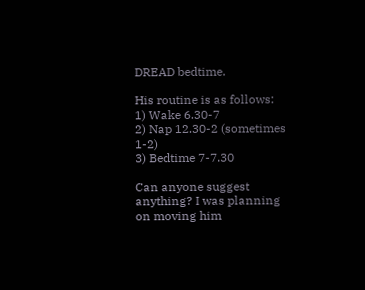DREAD bedtime.

His routine is as follows:
1) Wake 6.30-7
2) Nap 12.30-2 (sometimes 1-2)
3) Bedtime 7-7.30

Can anyone suggest anything? I was planning on moving him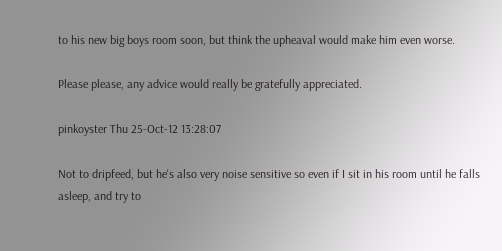to his new big boys room soon, but think the upheaval would make him even worse.

Please please, any advice would really be gratefully appreciated.

pinkoyster Thu 25-Oct-12 13:28:07

Not to dripfeed, but he's also very noise sensitive so even if I sit in his room until he falls asleep, and try to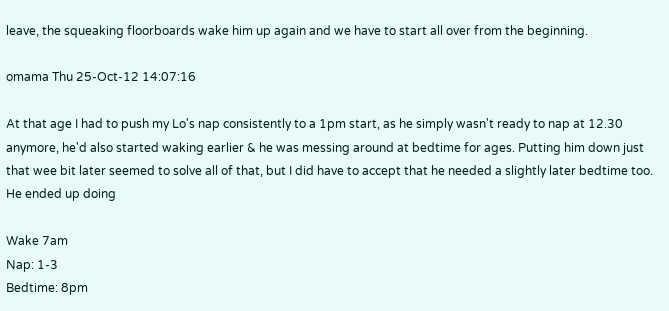leave, the squeaking floorboards wake him up again and we have to start all over from the beginning.

omama Thu 25-Oct-12 14:07:16

At that age I had to push my Lo's nap consistently to a 1pm start, as he simply wasn't ready to nap at 12.30 anymore, he'd also started waking earlier & he was messing around at bedtime for ages. Putting him down just that wee bit later seemed to solve all of that, but I did have to accept that he needed a slightly later bedtime too. He ended up doing

Wake 7am
Nap: 1-3
Bedtime: 8pm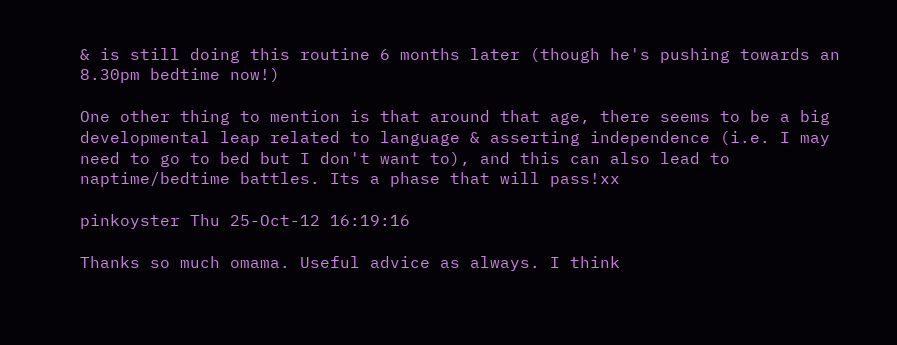& is still doing this routine 6 months later (though he's pushing towards an 8.30pm bedtime now!)

One other thing to mention is that around that age, there seems to be a big developmental leap related to language & asserting independence (i.e. I may need to go to bed but I don't want to), and this can also lead to naptime/bedtime battles. Its a phase that will pass!xx

pinkoyster Thu 25-Oct-12 16:19:16

Thanks so much omama. Useful advice as always. I think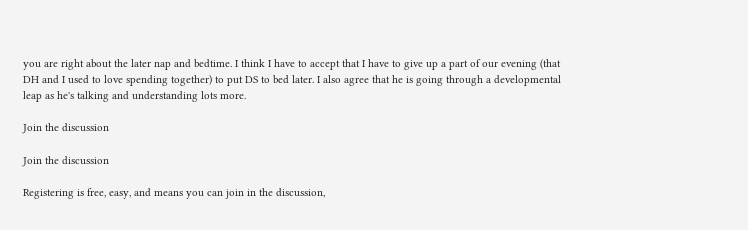you are right about the later nap and bedtime. I think I have to accept that I have to give up a part of our evening (that DH and I used to love spending together) to put DS to bed later. I also agree that he is going through a developmental leap as he's talking and understanding lots more.

Join the discussion

Join the discussion

Registering is free, easy, and means you can join in the discussion,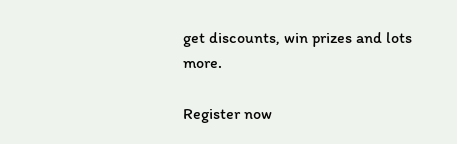get discounts, win prizes and lots more.

Register now